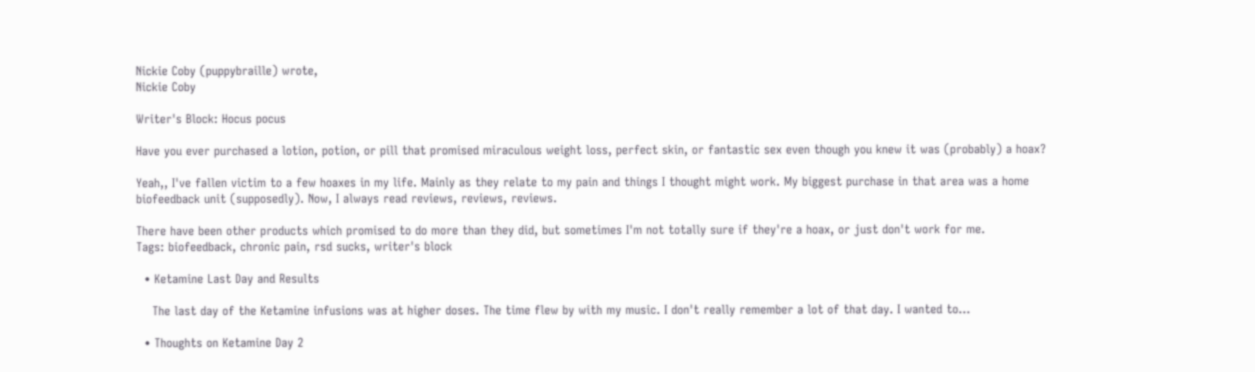Nickie Coby (puppybraille) wrote,
Nickie Coby

Writer's Block: Hocus pocus

Have you ever purchased a lotion, potion, or pill that promised miraculous weight loss, perfect skin, or fantastic sex even though you knew it was (probably) a hoax?

Yeah,, I've fallen victim to a few hoaxes in my life. Mainly as they relate to my pain and things I thought might work. My biggest purchase in that area was a home biofeedback unit (supposedly). Now, I always read reviews, reviews, reviews.

There have been other products which promised to do more than they did, but sometimes I'm not totally sure if they're a hoax, or just don't work for me.
Tags: biofeedback, chronic pain, rsd sucks, writer's block

  • Ketamine Last Day and Results

    The last day of the Ketamine infusions was at higher doses. The time flew by with my music. I don't really remember a lot of that day. I wanted to…

  • Thoughts on Ketamine Day 2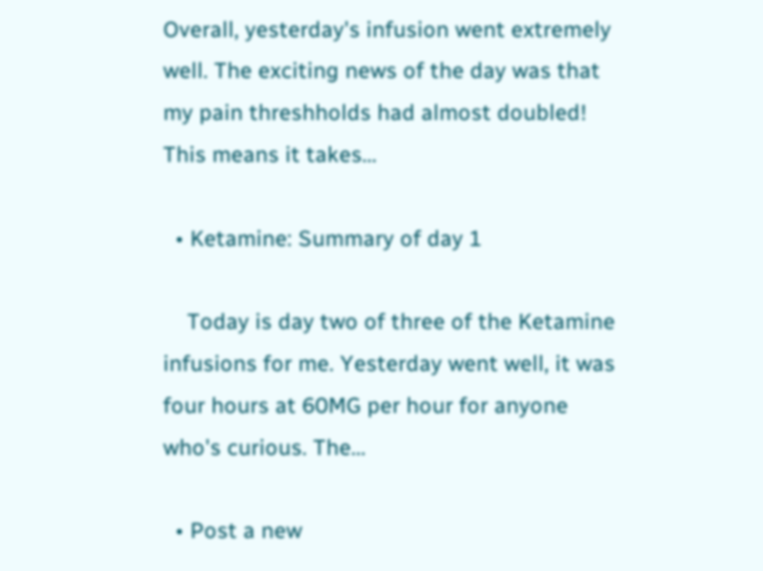Overall, yesterday's infusion went extremely well. The exciting news of the day was that my pain threshholds had almost doubled! This means it takes…

  • Ketamine: Summary of day 1

    Today is day two of three of the Ketamine infusions for me. Yesterday went well, it was four hours at 60MG per hour for anyone who's curious. The…

  • Post a new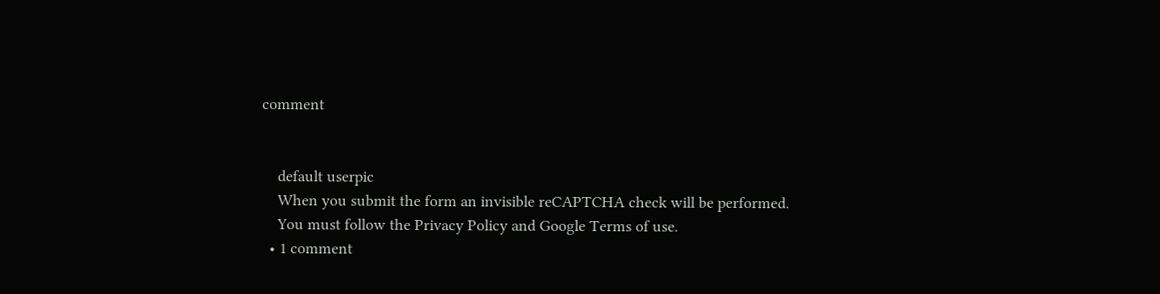comment


    default userpic
    When you submit the form an invisible reCAPTCHA check will be performed.
    You must follow the Privacy Policy and Google Terms of use.
  • 1 comment